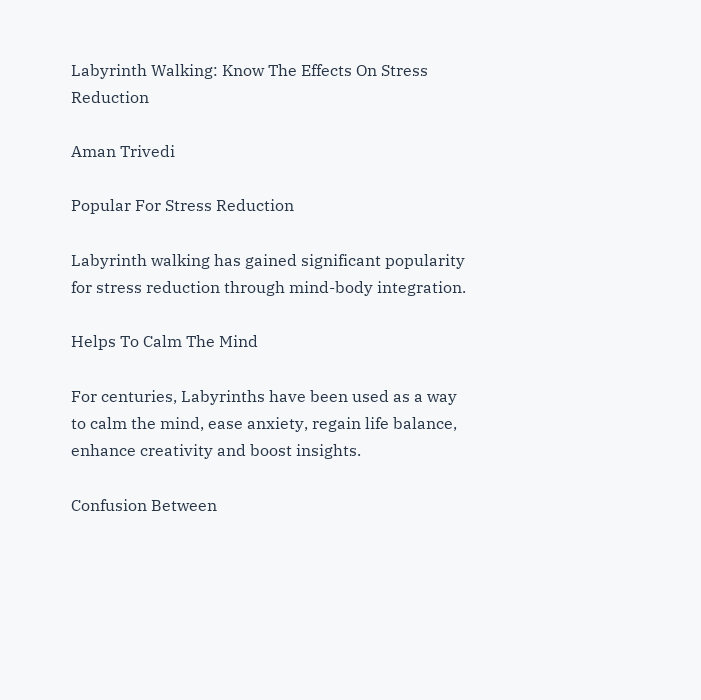Labyrinth Walking: Know The Effects On Stress Reduction

Aman Trivedi

Popular For Stress Reduction

Labyrinth walking has gained significant popularity for stress reduction through mind-body integration.

Helps To Calm The Mind

For centuries, Labyrinths have been used as a way to calm the mind, ease anxiety, regain life balance, enhance creativity and boost insights.

Confusion Between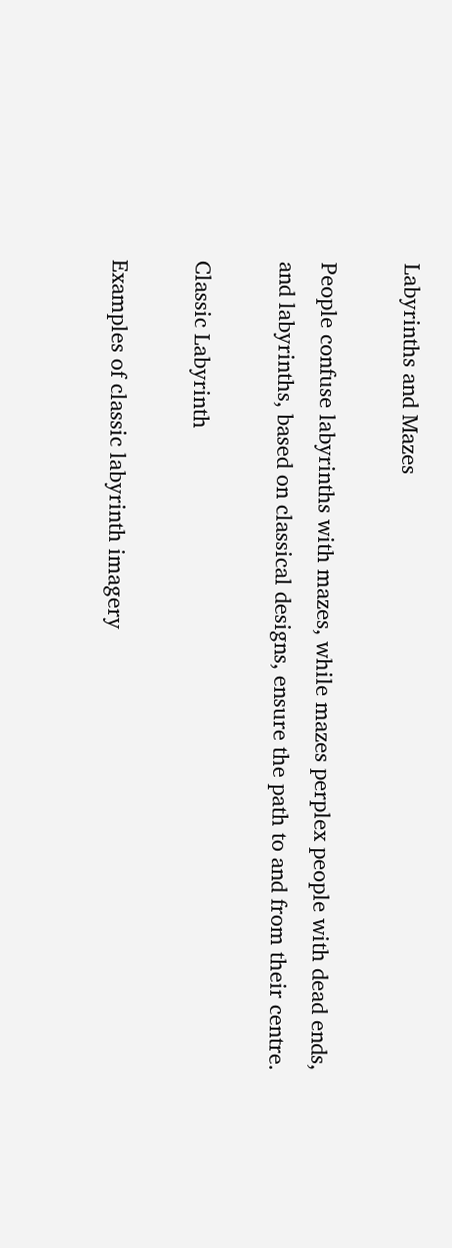Labyrinths and Mazes

People confuse labyrinths with mazes, while mazes perplex people with dead ends, and labyrinths, based on classical designs, ensure the path to and from their centre.

Classic Labyrinth

Examples of classic labyrinth imagery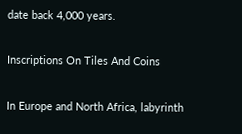date back 4,000 years.

Inscriptions On Tiles And Coins

In Europe and North Africa, labyrinth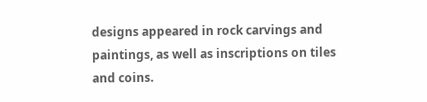designs appeared in rock carvings and paintings, as well as inscriptions on tiles and coins.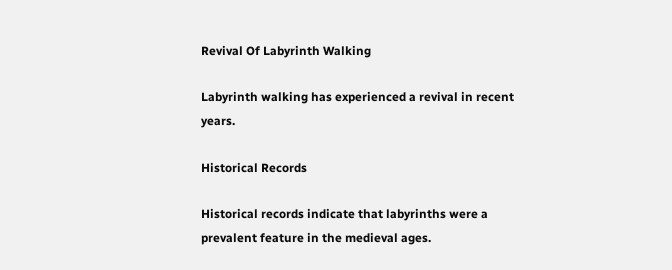Revival Of Labyrinth Walking

Labyrinth walking has experienced a revival in recent years.

Historical Records

Historical records indicate that labyrinths were a prevalent feature in the medieval ages.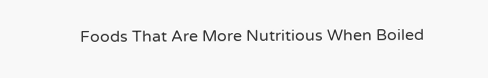Foods That Are More Nutritious When Boiled